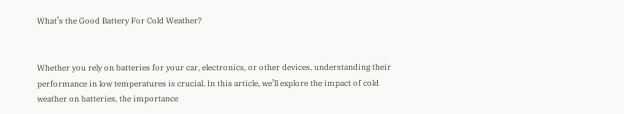What’s the Good Battery For Cold Weather?


Whether you rely on batteries for your car, electronics, or other devices, understanding their performance in low temperatures is crucial. In this article, we’ll explore the impact of cold weather on batteries, the importance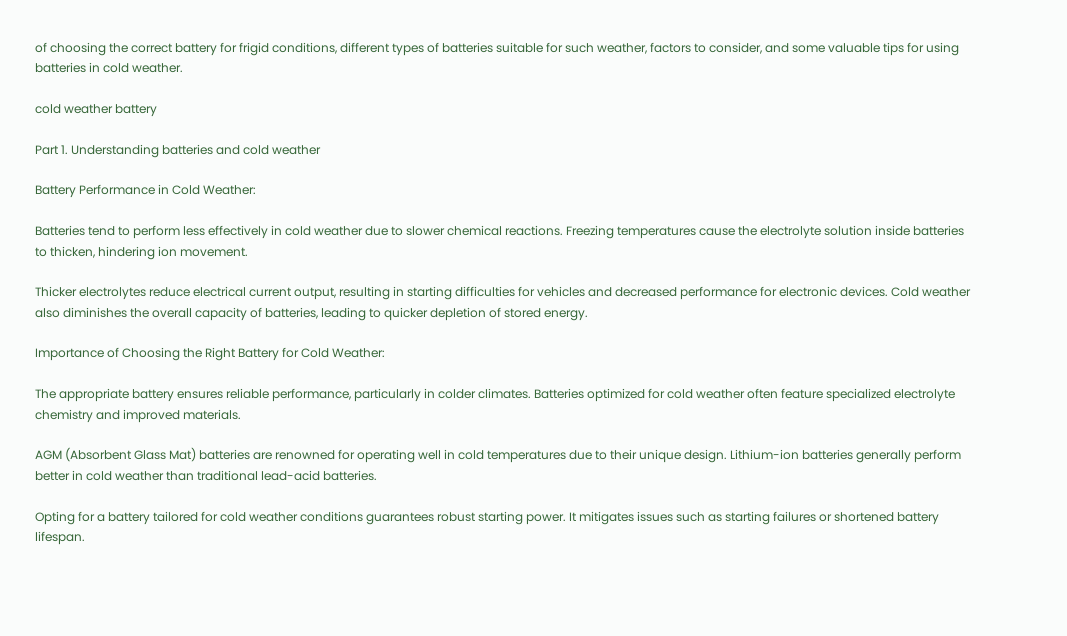of choosing the correct battery for frigid conditions, different types of batteries suitable for such weather, factors to consider, and some valuable tips for using batteries in cold weather.

cold weather battery

Part 1. Understanding batteries and cold weather

Battery Performance in Cold Weather:

Batteries tend to perform less effectively in cold weather due to slower chemical reactions. Freezing temperatures cause the electrolyte solution inside batteries to thicken, hindering ion movement.

Thicker electrolytes reduce electrical current output, resulting in starting difficulties for vehicles and decreased performance for electronic devices. Cold weather also diminishes the overall capacity of batteries, leading to quicker depletion of stored energy.

Importance of Choosing the Right Battery for Cold Weather:

The appropriate battery ensures reliable performance, particularly in colder climates. Batteries optimized for cold weather often feature specialized electrolyte chemistry and improved materials.

AGM (Absorbent Glass Mat) batteries are renowned for operating well in cold temperatures due to their unique design. Lithium-ion batteries generally perform better in cold weather than traditional lead-acid batteries.

Opting for a battery tailored for cold weather conditions guarantees robust starting power. It mitigates issues such as starting failures or shortened battery lifespan.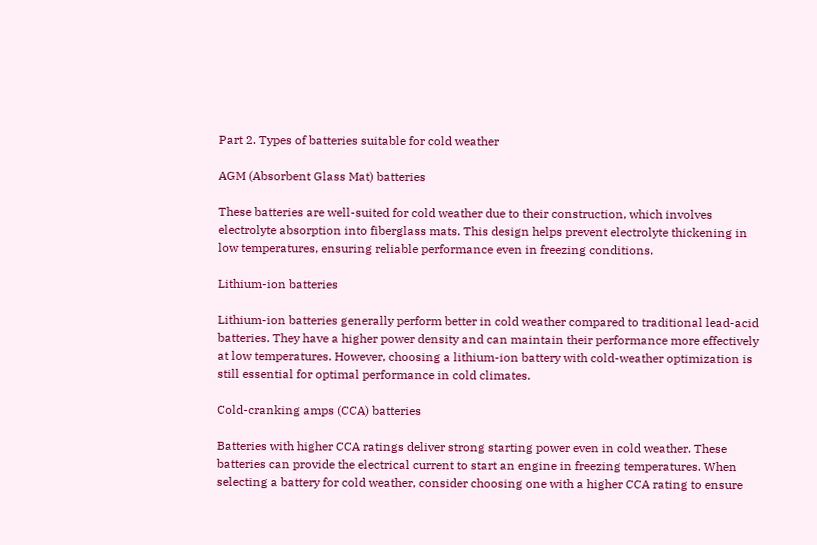Part 2. Types of batteries suitable for cold weather

AGM (Absorbent Glass Mat) batteries

These batteries are well-suited for cold weather due to their construction, which involves electrolyte absorption into fiberglass mats. This design helps prevent electrolyte thickening in low temperatures, ensuring reliable performance even in freezing conditions.

Lithium-ion batteries

Lithium-ion batteries generally perform better in cold weather compared to traditional lead-acid batteries. They have a higher power density and can maintain their performance more effectively at low temperatures. However, choosing a lithium-ion battery with cold-weather optimization is still essential for optimal performance in cold climates.

Cold-cranking amps (CCA) batteries

Batteries with higher CCA ratings deliver strong starting power even in cold weather. These batteries can provide the electrical current to start an engine in freezing temperatures. When selecting a battery for cold weather, consider choosing one with a higher CCA rating to ensure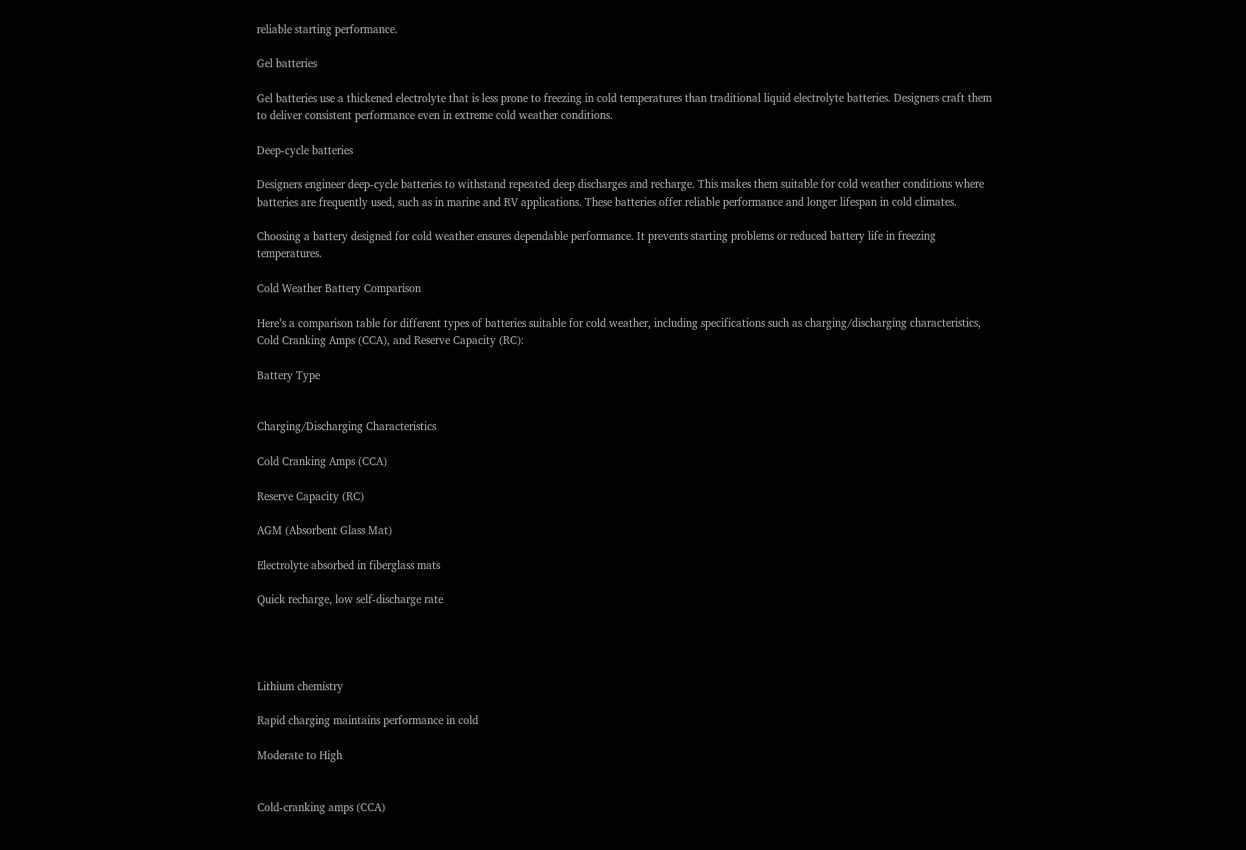reliable starting performance.

Gel batteries

Gel batteries use a thickened electrolyte that is less prone to freezing in cold temperatures than traditional liquid electrolyte batteries. Designers craft them to deliver consistent performance even in extreme cold weather conditions.

Deep-cycle batteries

Designers engineer deep-cycle batteries to withstand repeated deep discharges and recharge. This makes them suitable for cold weather conditions where batteries are frequently used, such as in marine and RV applications. These batteries offer reliable performance and longer lifespan in cold climates.

Choosing a battery designed for cold weather ensures dependable performance. It prevents starting problems or reduced battery life in freezing temperatures.

Cold Weather Battery Comparison

Here’s a comparison table for different types of batteries suitable for cold weather, including specifications such as charging/discharging characteristics, Cold Cranking Amps (CCA), and Reserve Capacity (RC):

Battery Type


Charging/Discharging Characteristics

Cold Cranking Amps (CCA)

Reserve Capacity (RC)

AGM (Absorbent Glass Mat)

Electrolyte absorbed in fiberglass mats

Quick recharge, low self-discharge rate




Lithium chemistry

Rapid charging maintains performance in cold

Moderate to High


Cold-cranking amps (CCA)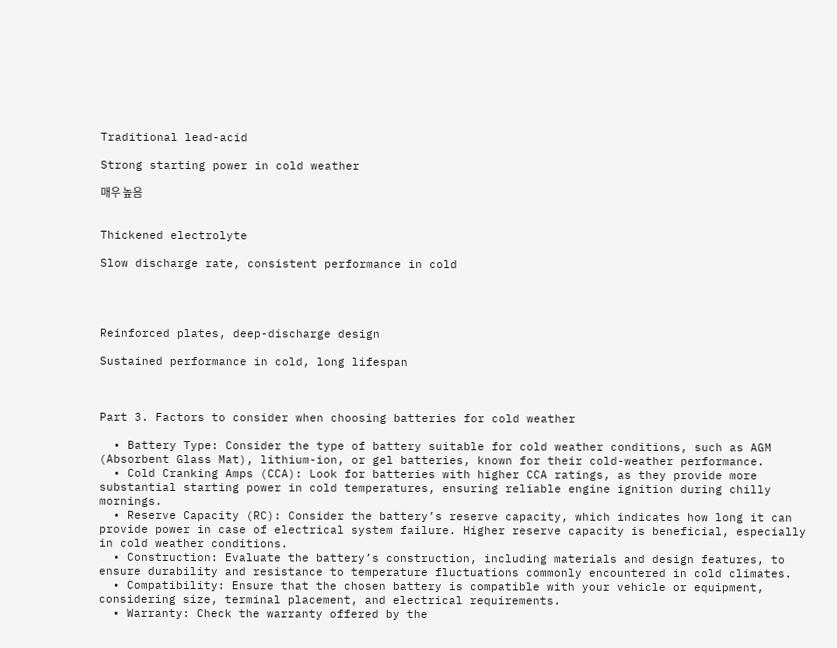Traditional lead-acid

Strong starting power in cold weather

매우 높음


Thickened electrolyte

Slow discharge rate, consistent performance in cold




Reinforced plates, deep-discharge design

Sustained performance in cold, long lifespan



Part 3. Factors to consider when choosing batteries for cold weather

  • Battery Type: Consider the type of battery suitable for cold weather conditions, such as AGM (Absorbent Glass Mat), lithium-ion, or gel batteries, known for their cold-weather performance.
  • Cold Cranking Amps (CCA): Look for batteries with higher CCA ratings, as they provide more substantial starting power in cold temperatures, ensuring reliable engine ignition during chilly mornings.
  • Reserve Capacity (RC): Consider the battery’s reserve capacity, which indicates how long it can provide power in case of electrical system failure. Higher reserve capacity is beneficial, especially in cold weather conditions.
  • Construction: Evaluate the battery’s construction, including materials and design features, to ensure durability and resistance to temperature fluctuations commonly encountered in cold climates.
  • Compatibility: Ensure that the chosen battery is compatible with your vehicle or equipment, considering size, terminal placement, and electrical requirements.
  • Warranty: Check the warranty offered by the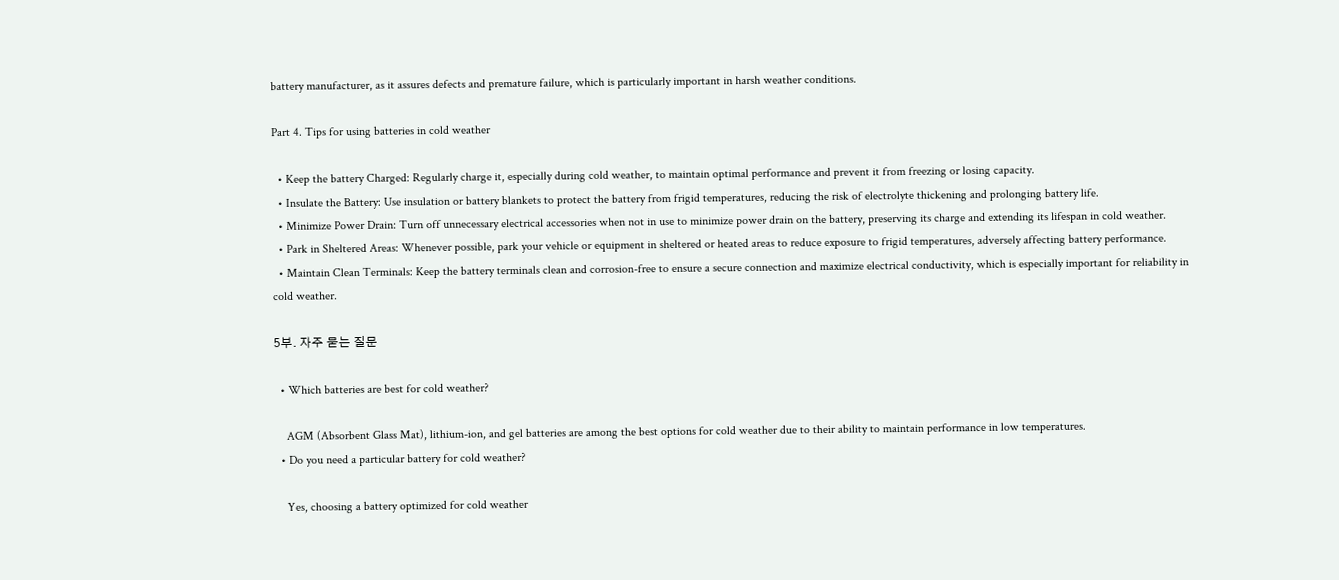battery manufacturer, as it assures defects and premature failure, which is particularly important in harsh weather conditions.

Part 4. Tips for using batteries in cold weather

  • Keep the battery Charged: Regularly charge it, especially during cold weather, to maintain optimal performance and prevent it from freezing or losing capacity.
  • Insulate the Battery: Use insulation or battery blankets to protect the battery from frigid temperatures, reducing the risk of electrolyte thickening and prolonging battery life.
  • Minimize Power Drain: Turn off unnecessary electrical accessories when not in use to minimize power drain on the battery, preserving its charge and extending its lifespan in cold weather.
  • Park in Sheltered Areas: Whenever possible, park your vehicle or equipment in sheltered or heated areas to reduce exposure to frigid temperatures, adversely affecting battery performance.
  • Maintain Clean Terminals: Keep the battery terminals clean and corrosion-free to ensure a secure connection and maximize electrical conductivity, which is especially important for reliability in cold weather.

5부. 자주 묻는 질문

  • Which batteries are best for cold weather?

    AGM (Absorbent Glass Mat), lithium-ion, and gel batteries are among the best options for cold weather due to their ability to maintain performance in low temperatures.
  • Do you need a particular battery for cold weather?

    Yes, choosing a battery optimized for cold weather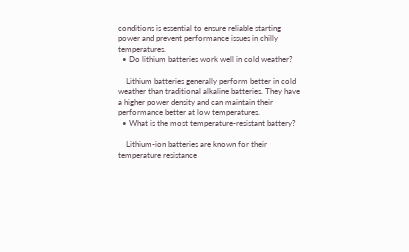conditions is essential to ensure reliable starting power and prevent performance issues in chilly temperatures.
  • Do lithium batteries work well in cold weather?

    Lithium batteries generally perform better in cold weather than traditional alkaline batteries. They have a higher power density and can maintain their performance better at low temperatures.
  • What is the most temperature-resistant battery?

    Lithium-ion batteries are known for their temperature resistance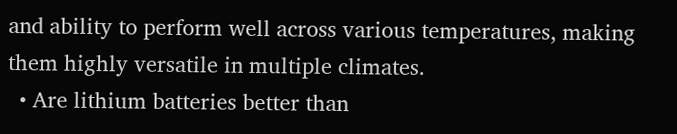and ability to perform well across various temperatures, making them highly versatile in multiple climates.
  • Are lithium batteries better than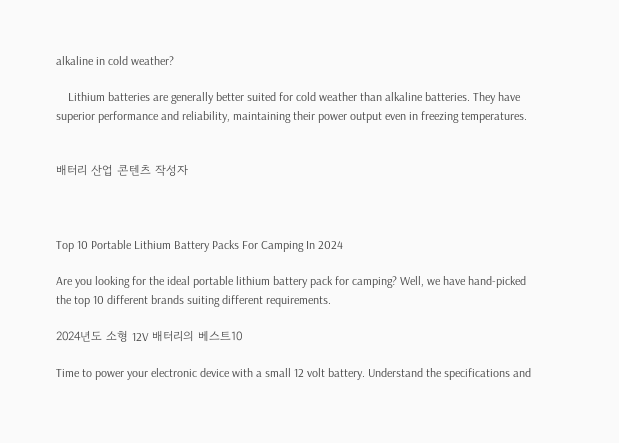alkaline in cold weather?

    Lithium batteries are generally better suited for cold weather than alkaline batteries. They have superior performance and reliability, maintaining their power output even in freezing temperatures.


배터리 산업 콘텐츠 작성자



Top 10 Portable Lithium Battery Packs For Camping In 2024

Are you looking for the ideal portable lithium battery pack for camping? Well, we have hand-picked the top 10 different brands suiting different requirements.

2024년도 소형 12V 배터리의 베스트10

Time to power your electronic device with a small 12 volt battery. Understand the specifications and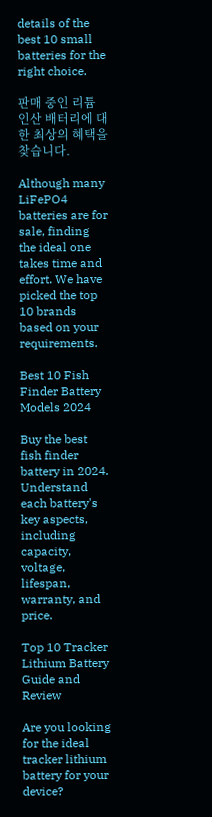details of the best 10 small batteries for the right choice.

판매 중인 리튬 인산 배터리에 대한 최상의 혜택을 찾습니다.

Although many LiFePO4 batteries are for sale, finding the ideal one takes time and effort. We have picked the top 10 brands based on your requirements.

Best 10 Fish Finder Battery Models 2024

Buy the best fish finder battery in 2024. Understand each battery's key aspects, including capacity, voltage, lifespan, warranty, and price.

Top 10 Tracker Lithium Battery Guide and Review

Are you looking for the ideal tracker lithium battery for your device?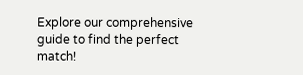Explore our comprehensive guide to find the perfect match!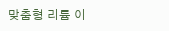맞춤형 리튬 이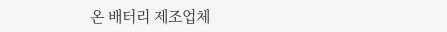온 배터리 제조업체